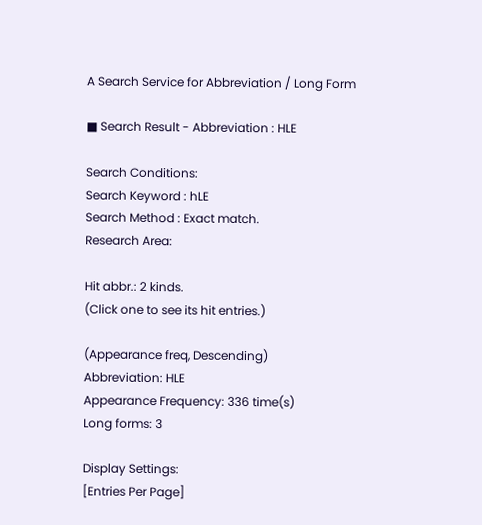A Search Service for Abbreviation / Long Form

■ Search Result - Abbreviation : HLE

Search Conditions:
Search Keyword : hLE
Search Method : Exact match.
Research Area:

Hit abbr.: 2 kinds.
(Click one to see its hit entries.)

(Appearance freq, Descending)
Abbreviation: HLE
Appearance Frequency: 336 time(s)
Long forms: 3

Display Settings:
[Entries Per Page]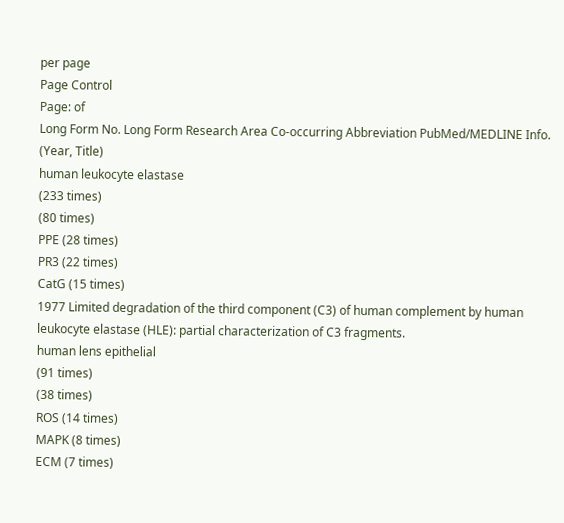per page
Page Control
Page: of
Long Form No. Long Form Research Area Co-occurring Abbreviation PubMed/MEDLINE Info. (Year, Title)
human leukocyte elastase
(233 times)
(80 times)
PPE (28 times)
PR3 (22 times)
CatG (15 times)
1977 Limited degradation of the third component (C3) of human complement by human leukocyte elastase (HLE): partial characterization of C3 fragments.
human lens epithelial
(91 times)
(38 times)
ROS (14 times)
MAPK (8 times)
ECM (7 times)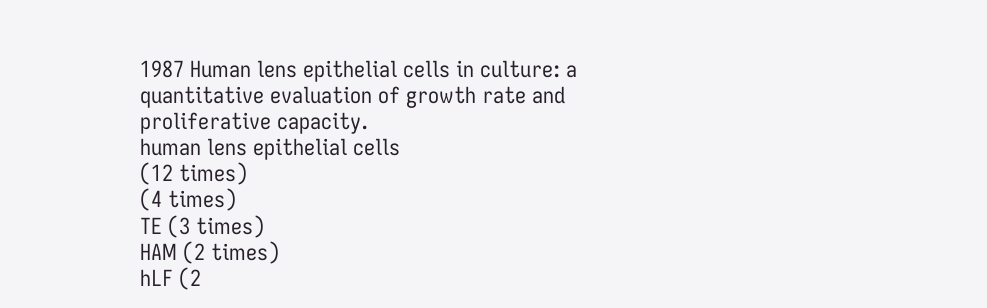1987 Human lens epithelial cells in culture: a quantitative evaluation of growth rate and proliferative capacity.
human lens epithelial cells
(12 times)
(4 times)
TE (3 times)
HAM (2 times)
hLF (2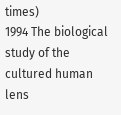times)
1994 The biological study of the cultured human lens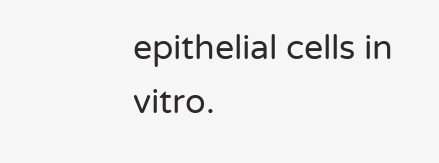epithelial cells in vitro.